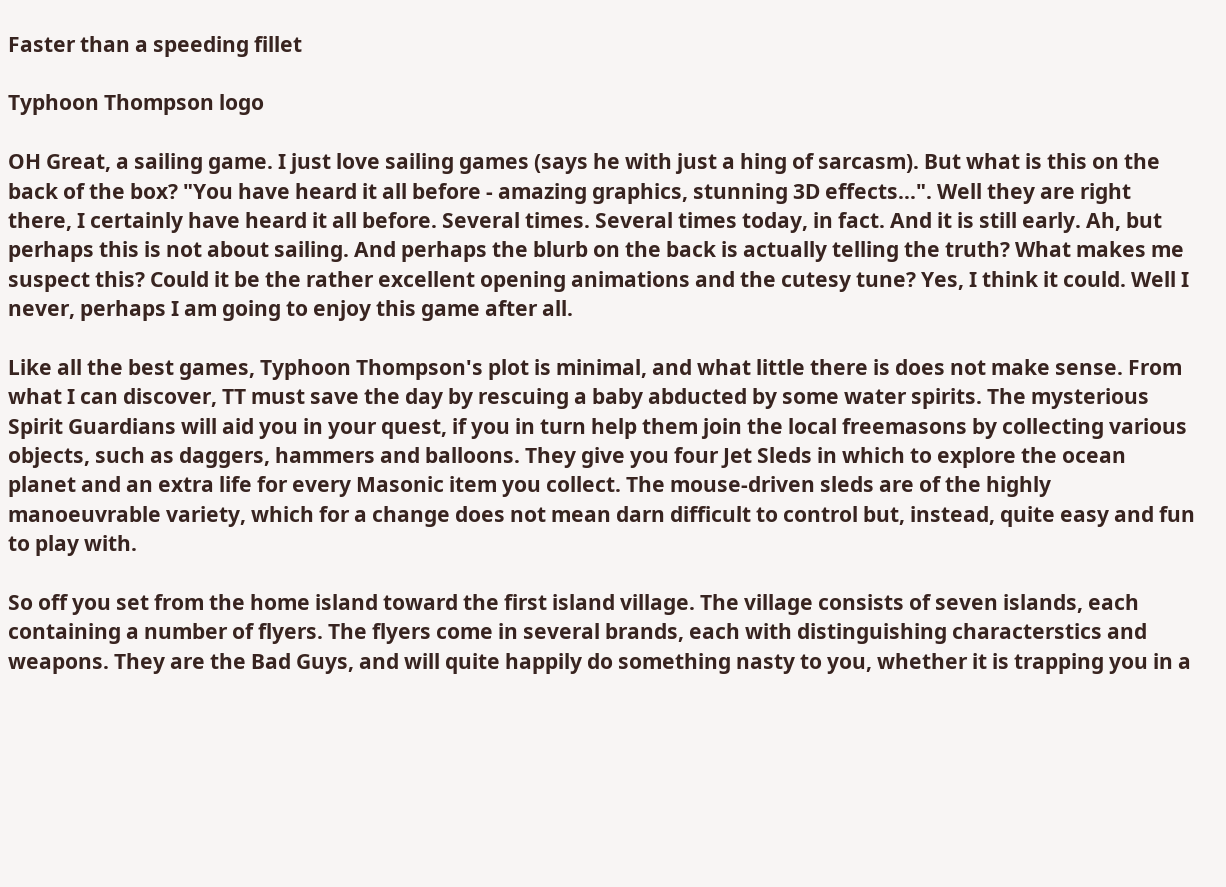Faster than a speeding fillet

Typhoon Thompson logo

OH Great, a sailing game. I just love sailing games (says he with just a hing of sarcasm). But what is this on the back of the box? "You have heard it all before - amazing graphics, stunning 3D effects...". Well they are right there, I certainly have heard it all before. Several times. Several times today, in fact. And it is still early. Ah, but perhaps this is not about sailing. And perhaps the blurb on the back is actually telling the truth? What makes me suspect this? Could it be the rather excellent opening animations and the cutesy tune? Yes, I think it could. Well I never, perhaps I am going to enjoy this game after all.

Like all the best games, Typhoon Thompson's plot is minimal, and what little there is does not make sense. From what I can discover, TT must save the day by rescuing a baby abducted by some water spirits. The mysterious Spirit Guardians will aid you in your quest, if you in turn help them join the local freemasons by collecting various objects, such as daggers, hammers and balloons. They give you four Jet Sleds in which to explore the ocean planet and an extra life for every Masonic item you collect. The mouse-driven sleds are of the highly manoeuvrable variety, which for a change does not mean darn difficult to control but, instead, quite easy and fun to play with.

So off you set from the home island toward the first island village. The village consists of seven islands, each containing a number of flyers. The flyers come in several brands, each with distinguishing characterstics and weapons. They are the Bad Guys, and will quite happily do something nasty to you, whether it is trapping you in a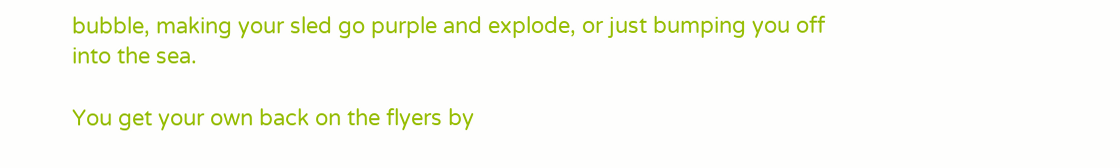bubble, making your sled go purple and explode, or just bumping you off into the sea.

You get your own back on the flyers by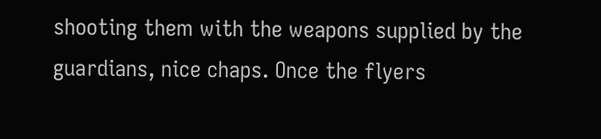shooting them with the weapons supplied by the guardians, nice chaps. Once the flyers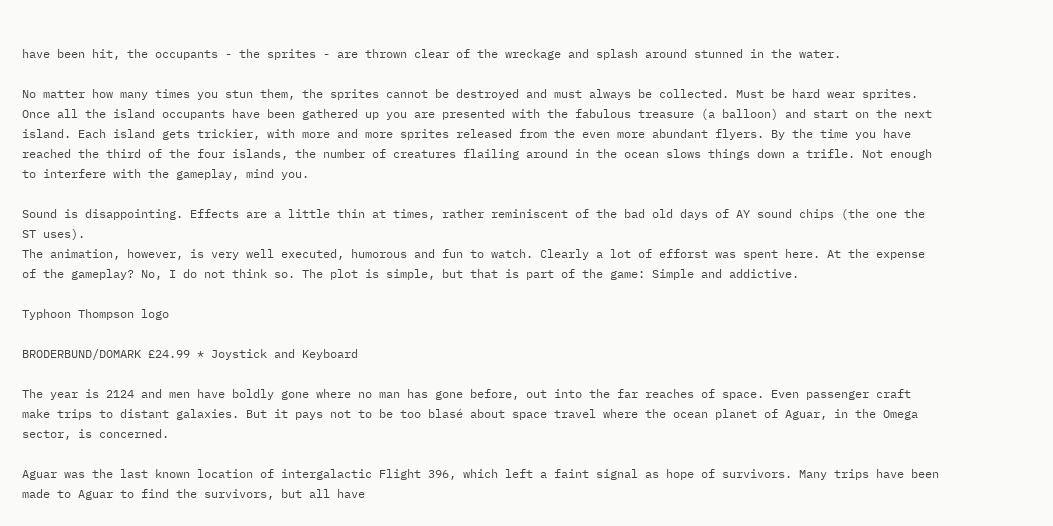have been hit, the occupants - the sprites - are thrown clear of the wreckage and splash around stunned in the water.

No matter how many times you stun them, the sprites cannot be destroyed and must always be collected. Must be hard wear sprites. Once all the island occupants have been gathered up you are presented with the fabulous treasure (a balloon) and start on the next island. Each island gets trickier, with more and more sprites released from the even more abundant flyers. By the time you have reached the third of the four islands, the number of creatures flailing around in the ocean slows things down a trifle. Not enough to interfere with the gameplay, mind you.

Sound is disappointing. Effects are a little thin at times, rather reminiscent of the bad old days of AY sound chips (the one the ST uses).
The animation, however, is very well executed, humorous and fun to watch. Clearly a lot of efforst was spent here. At the expense of the gameplay? No, I do not think so. The plot is simple, but that is part of the game: Simple and addictive.

Typhoon Thompson logo

BRODERBUND/DOMARK £24.99 * Joystick and Keyboard

The year is 2124 and men have boldly gone where no man has gone before, out into the far reaches of space. Even passenger craft make trips to distant galaxies. But it pays not to be too blasé about space travel where the ocean planet of Aguar, in the Omega sector, is concerned.

Aguar was the last known location of intergalactic Flight 396, which left a faint signal as hope of survivors. Many trips have been made to Aguar to find the survivors, but all have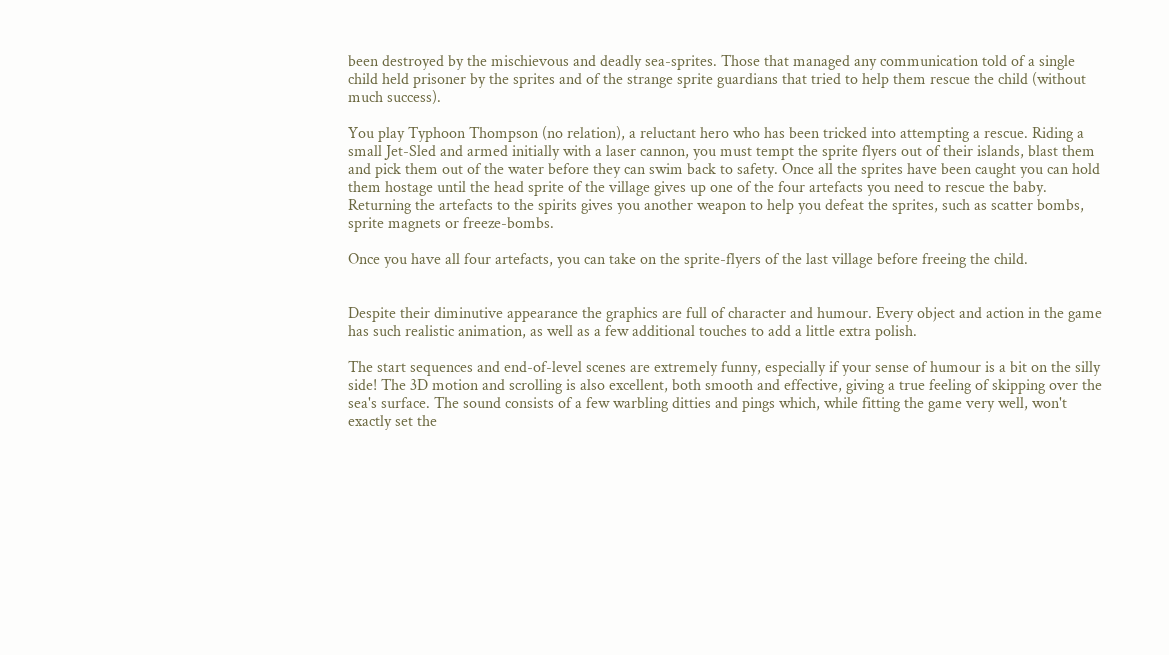been destroyed by the mischievous and deadly sea-sprites. Those that managed any communication told of a single child held prisoner by the sprites and of the strange sprite guardians that tried to help them rescue the child (without much success).

You play Typhoon Thompson (no relation), a reluctant hero who has been tricked into attempting a rescue. Riding a small Jet-Sled and armed initially with a laser cannon, you must tempt the sprite flyers out of their islands, blast them and pick them out of the water before they can swim back to safety. Once all the sprites have been caught you can hold them hostage until the head sprite of the village gives up one of the four artefacts you need to rescue the baby. Returning the artefacts to the spirits gives you another weapon to help you defeat the sprites, such as scatter bombs, sprite magnets or freeze-bombs.

Once you have all four artefacts, you can take on the sprite-flyers of the last village before freeing the child.


Despite their diminutive appearance the graphics are full of character and humour. Every object and action in the game has such realistic animation, as well as a few additional touches to add a little extra polish.

The start sequences and end-of-level scenes are extremely funny, especially if your sense of humour is a bit on the silly side! The 3D motion and scrolling is also excellent, both smooth and effective, giving a true feeling of skipping over the sea's surface. The sound consists of a few warbling ditties and pings which, while fitting the game very well, won't exactly set the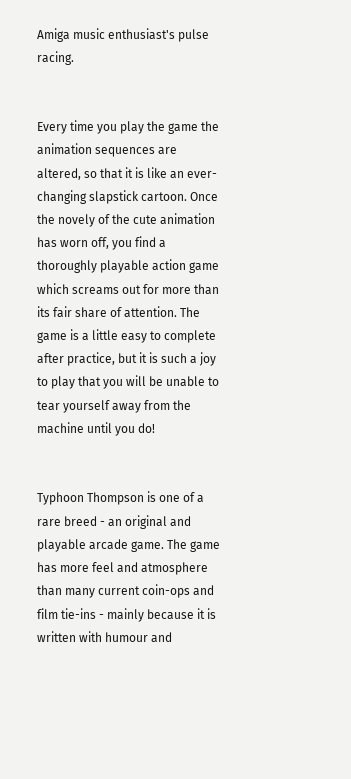Amiga music enthusiast's pulse racing.


Every time you play the game the animation sequences are altered, so that it is like an ever-changing slapstick cartoon. Once the novely of the cute animation has worn off, you find a thoroughly playable action game which screams out for more than its fair share of attention. The game is a little easy to complete after practice, but it is such a joy to play that you will be unable to tear yourself away from the machine until you do!


Typhoon Thompson is one of a rare breed - an original and playable arcade game. The game has more feel and atmosphere than many current coin-ops and film tie-ins - mainly because it is written with humour and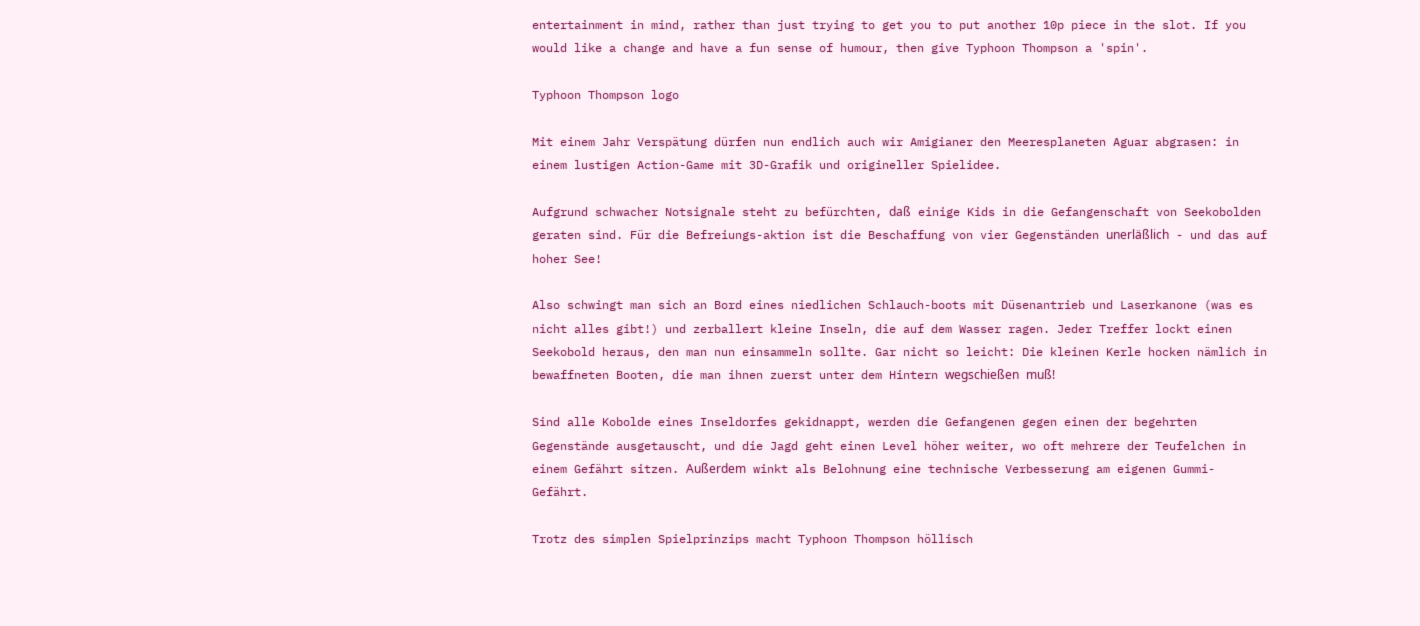entertainment in mind, rather than just trying to get you to put another 10p piece in the slot. If you would like a change and have a fun sense of humour, then give Typhoon Thompson a 'spin'.

Typhoon Thompson logo

Mit einem Jahr Verspätung dürfen nun endlich auch wir Amigianer den Meeresplaneten Aguar abgrasen: in einem lustigen Action-Game mit 3D-Grafik und origineller Spielidee.

Aufgrund schwacher Notsignale steht zu befürchten, daß einige Kids in die Gefangenschaft von Seekobolden geraten sind. Für die Befreiungs-aktion ist die Beschaffung von vier Gegenständen unerläßlich - und das auf hoher See!

Also schwingt man sich an Bord eines niedlichen Schlauch-boots mit Düsenantrieb und Laserkanone (was es nicht alles gibt!) und zerballert kleine Inseln, die auf dem Wasser ragen. Jeder Treffer lockt einen Seekobold heraus, den man nun einsammeln sollte. Gar nicht so leicht: Die kleinen Kerle hocken nämlich in bewaffneten Booten, die man ihnen zuerst unter dem Hintern wegschießen muß!

Sind alle Kobolde eines Inseldorfes gekidnappt, werden die Gefangenen gegen einen der begehrten Gegenstände ausgetauscht, und die Jagd geht einen Level höher weiter, wo oft mehrere der Teufelchen in einem Gefährt sitzen. Außerdem winkt als Belohnung eine technische Verbesserung am eigenen Gummi-Gefährt.

Trotz des simplen Spielprinzips macht Typhoon Thompson höllisch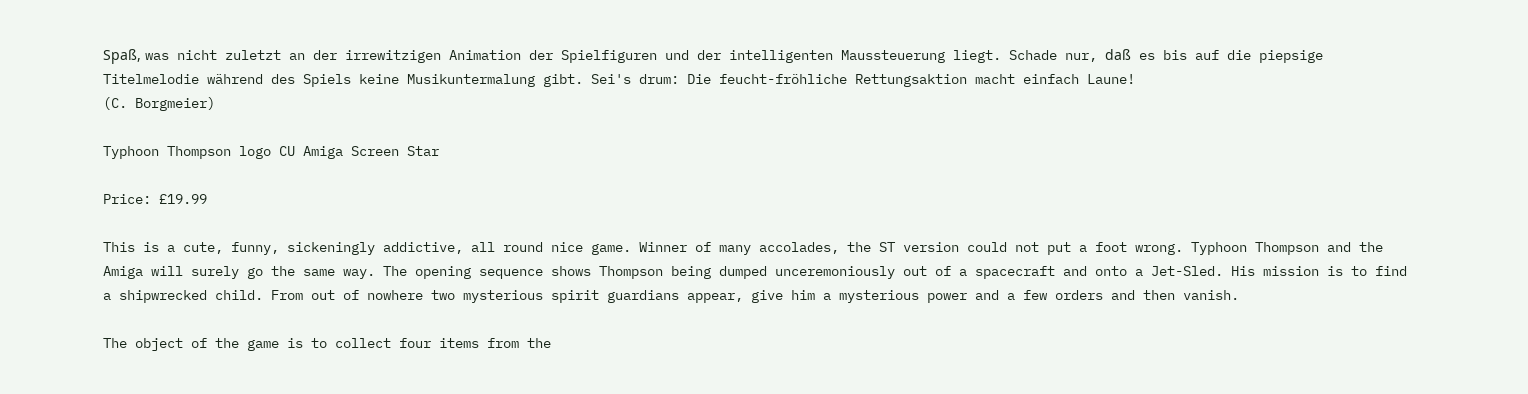Spaß, was nicht zuletzt an der irrewitzigen Animation der Spielfiguren und der intelligenten Maussteuerung liegt. Schade nur, daß es bis auf die piepsige Titelmelodie während des Spiels keine Musikuntermalung gibt. Sei's drum: Die feucht-fröhliche Rettungsaktion macht einfach Laune!
(C. Borgmeier)

Typhoon Thompson logo CU Amiga Screen Star

Price: £19.99

This is a cute, funny, sickeningly addictive, all round nice game. Winner of many accolades, the ST version could not put a foot wrong. Typhoon Thompson and the Amiga will surely go the same way. The opening sequence shows Thompson being dumped unceremoniously out of a spacecraft and onto a Jet-Sled. His mission is to find a shipwrecked child. From out of nowhere two mysterious spirit guardians appear, give him a mysterious power and a few orders and then vanish.

The object of the game is to collect four items from the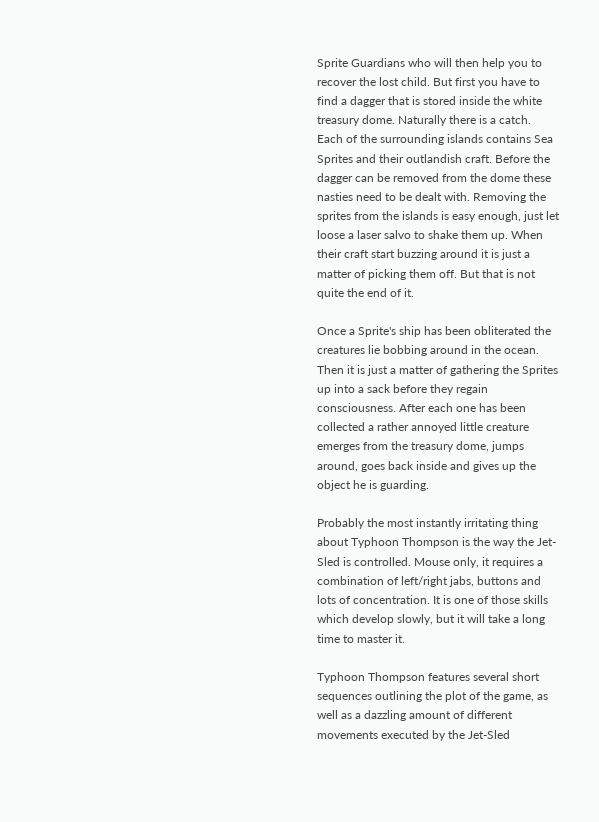Sprite Guardians who will then help you to recover the lost child. But first you have to find a dagger that is stored inside the white treasury dome. Naturally there is a catch. Each of the surrounding islands contains Sea Sprites and their outlandish craft. Before the dagger can be removed from the dome these nasties need to be dealt with. Removing the sprites from the islands is easy enough, just let loose a laser salvo to shake them up. When their craft start buzzing around it is just a matter of picking them off. But that is not quite the end of it.

Once a Sprite's ship has been obliterated the creatures lie bobbing around in the ocean. Then it is just a matter of gathering the Sprites up into a sack before they regain consciousness. After each one has been collected a rather annoyed little creature emerges from the treasury dome, jumps around, goes back inside and gives up the object he is guarding.

Probably the most instantly irritating thing about Typhoon Thompson is the way the Jet-Sled is controlled. Mouse only, it requires a combination of left/right jabs, buttons and lots of concentration. It is one of those skills which develop slowly, but it will take a long time to master it.

Typhoon Thompson features several short sequences outlining the plot of the game, as well as a dazzling amount of different movements executed by the Jet-Sled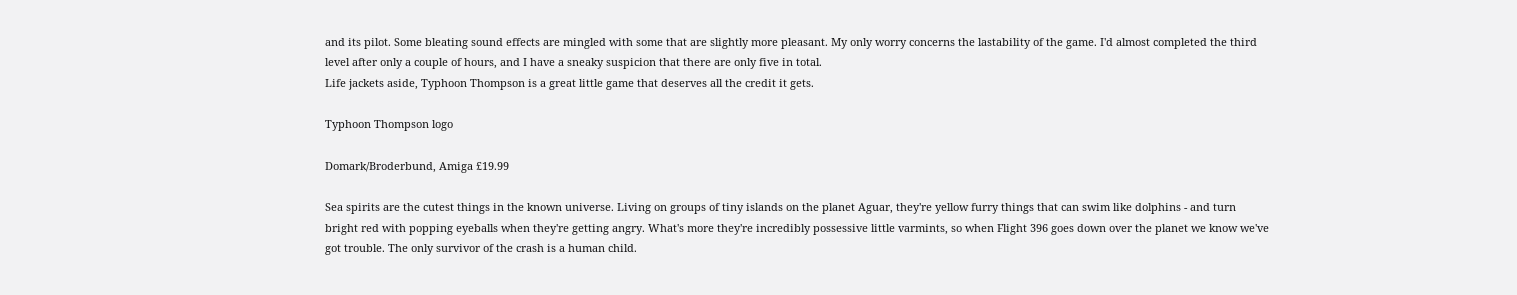and its pilot. Some bleating sound effects are mingled with some that are slightly more pleasant. My only worry concerns the lastability of the game. I'd almost completed the third level after only a couple of hours, and I have a sneaky suspicion that there are only five in total.
Life jackets aside, Typhoon Thompson is a great little game that deserves all the credit it gets.

Typhoon Thompson logo

Domark/Broderbund, Amiga £19.99

Sea spirits are the cutest things in the known universe. Living on groups of tiny islands on the planet Aguar, they're yellow furry things that can swim like dolphins - and turn bright red with popping eyeballs when they're getting angry. What's more they're incredibly possessive little varmints, so when Flight 396 goes down over the planet we know we've got trouble. The only survivor of the crash is a human child.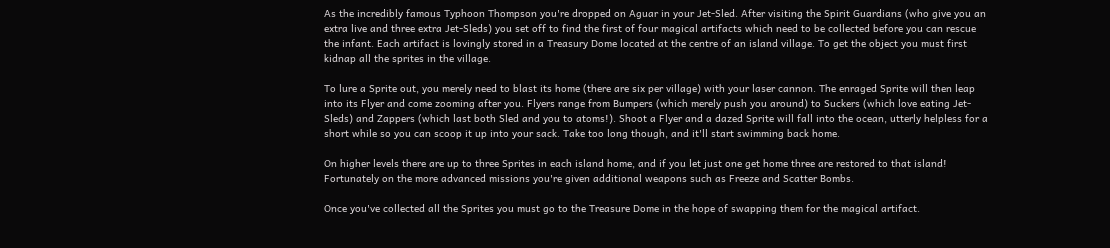As the incredibly famous Typhoon Thompson you're dropped on Aguar in your Jet-Sled. After visiting the Spirit Guardians (who give you an extra live and three extra Jet-Sleds) you set off to find the first of four magical artifacts which need to be collected before you can rescue the infant. Each artifact is lovingly stored in a Treasury Dome located at the centre of an island village. To get the object you must first kidnap all the sprites in the village.

To lure a Sprite out, you merely need to blast its home (there are six per village) with your laser cannon. The enraged Sprite will then leap into its Flyer and come zooming after you. Flyers range from Bumpers (which merely push you around) to Suckers (which love eating Jet-Sleds) and Zappers (which last both Sled and you to atoms!). Shoot a Flyer and a dazed Sprite will fall into the ocean, utterly helpless for a short while so you can scoop it up into your sack. Take too long though, and it'll start swimming back home.

On higher levels there are up to three Sprites in each island home, and if you let just one get home three are restored to that island! Fortunately on the more advanced missions you're given additional weapons such as Freeze and Scatter Bombs.

Once you've collected all the Sprites you must go to the Treasure Dome in the hope of swapping them for the magical artifact.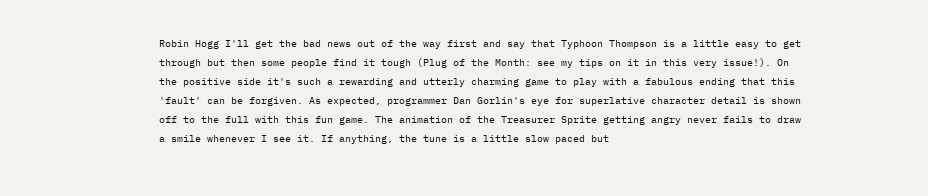Robin Hogg I'll get the bad news out of the way first and say that Typhoon Thompson is a little easy to get through but then some people find it tough (Plug of the Month: see my tips on it in this very issue!). On the positive side it's such a rewarding and utterly charming game to play with a fabulous ending that this 'fault' can be forgiven. As expected, programmer Dan Gorlin's eye for superlative character detail is shown off to the full with this fun game. The animation of the Treasurer Sprite getting angry never fails to draw a smile whenever I see it. If anything, the tune is a little slow paced but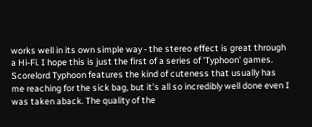works well in its own simple way - the stereo effect is great through a Hi-Fi. I hope this is just the first of a series of 'Typhoon' games.
Scorelord Typhoon features the kind of cuteness that usually has me reaching for the sick bag, but it's all so incredibly well done even I was taken aback. The quality of the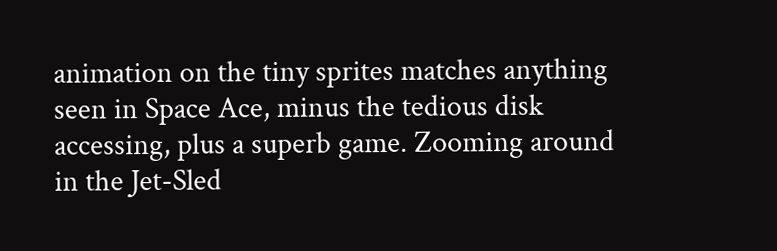animation on the tiny sprites matches anything seen in Space Ace, minus the tedious disk accessing, plus a superb game. Zooming around in the Jet-Sled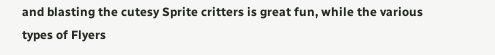and blasting the cutesy Sprite critters is great fun, while the various types of Flyers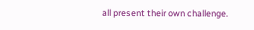all present their own challenge.